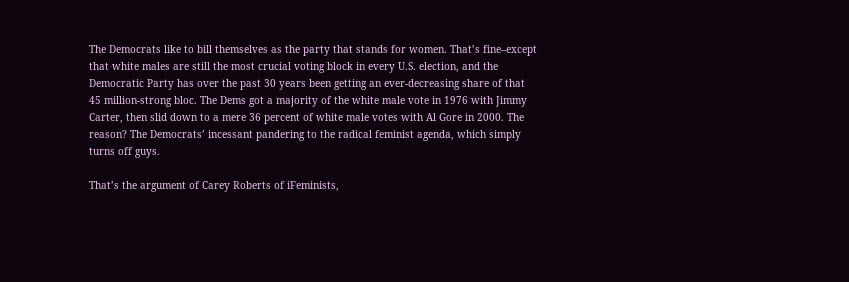The Democrats like to bill themselves as the party that stands for women. That’s fine–except that white males are still the most crucial voting block in every U.S. election, and the Democratic Party has over the past 30 years been getting an ever-decreasing share of that 45 million-strong bloc. The Dems got a majority of the white male vote in 1976 with Jimmy Carter, then slid down to a mere 36 percent of white male votes with Al Gore in 2000. The reason? The Democrats’ incessant pandering to the radical feminist agenda, which simply turns off guys.

That’s the argument of Carey Roberts of iFeminists,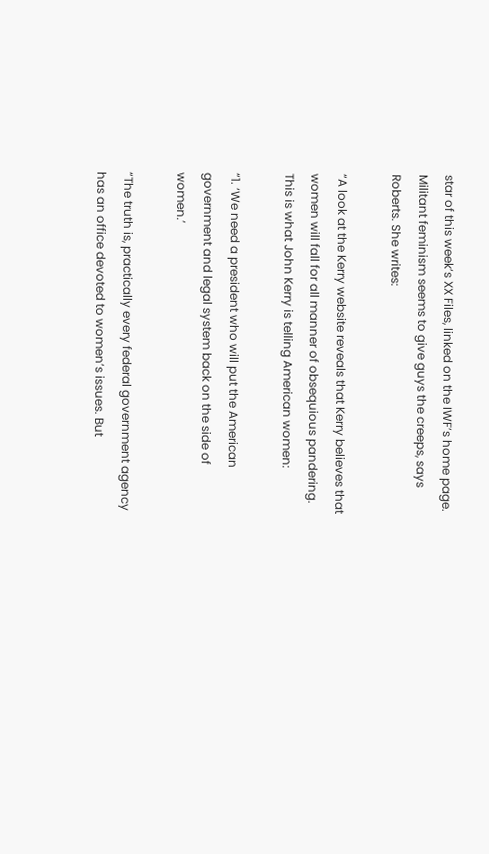star of this week’s XX Files, linked on the IWF’s home page. Militant feminism seems to give guys the creeps, says Roberts. She writes:

“A look at the Kerry website reveals that Kerry believes that women will fall for all manner of obsequious pandering. This is what John Kerry is telling American women:

“1. ‘We need a president who will put the American government and legal system back on the side of women.’

“The truth is, practically every federal government agency has an office devoted to women’s issues. But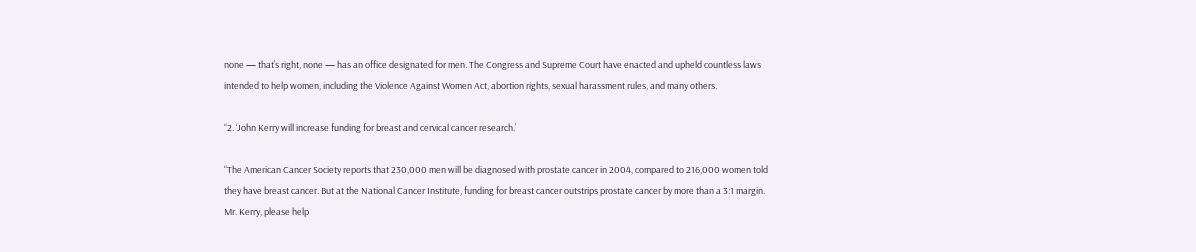none — that’s right, none — has an office designated for men. The Congress and Supreme Court have enacted and upheld countless laws intended to help women, including the Violence Against Women Act, abortion rights, sexual harassment rules, and many others.

“2. ‘John Kerry will increase funding for breast and cervical cancer research.’

“The American Cancer Society reports that 230,000 men will be diagnosed with prostate cancer in 2004, compared to 216,000 women told they have breast cancer. But at the National Cancer Institute, funding for breast cancer outstrips prostate cancer by more than a 3:1 margin. Mr. Kerry, please help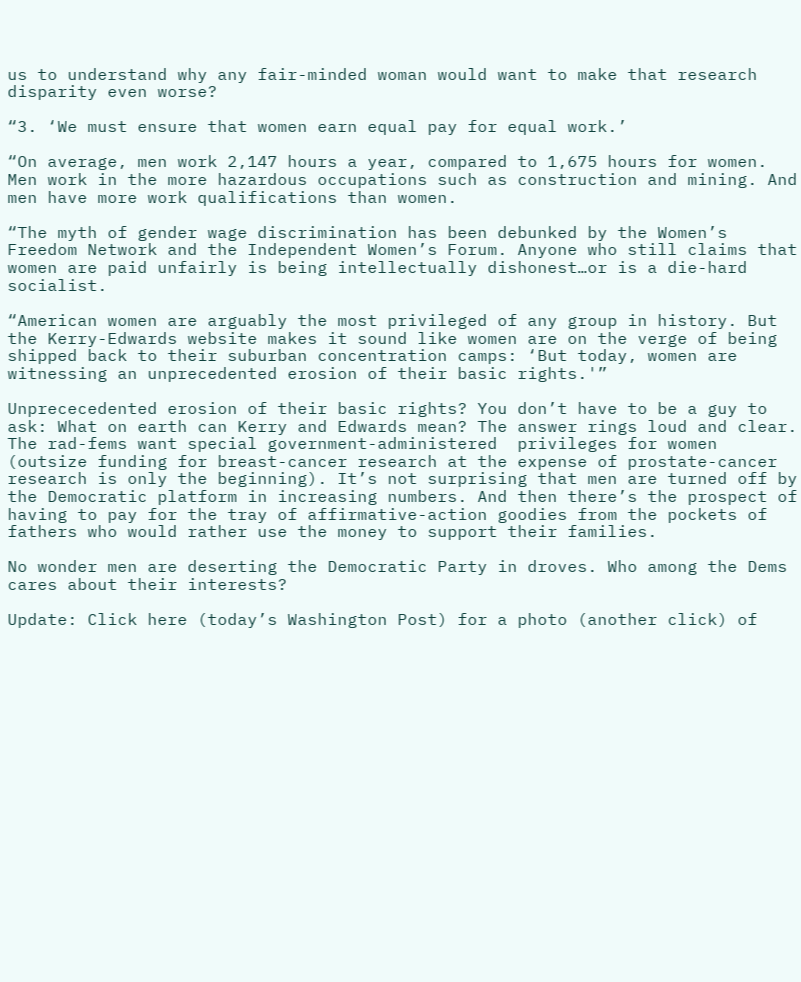us to understand why any fair-minded woman would want to make that research disparity even worse?

“3. ‘We must ensure that women earn equal pay for equal work.’

“On average, men work 2,147 hours a year, compared to 1,675 hours for women. Men work in the more hazardous occupations such as construction and mining. And men have more work qualifications than women.

“The myth of gender wage discrimination has been debunked by the Women’s Freedom Network and the Independent Women’s Forum. Anyone who still claims that women are paid unfairly is being intellectually dishonest…or is a die-hard socialist.

“American women are arguably the most privileged of any group in history. But the Kerry-Edwards website makes it sound like women are on the verge of being shipped back to their suburban concentration camps: ‘But today, women are witnessing an unprecedented erosion of their basic rights.'”

Unprececedented erosion of their basic rights? You don’t have to be a guy to ask: What on earth can Kerry and Edwards mean? The answer rings loud and clear. The rad-fems want special government-administered  privileges for women (outsize funding for breast-cancer research at the expense of prostate-cancer research is only the beginning). It’s not surprising that men are turned off by the Democratic platform in increasing numbers. And then there’s the prospect of having to pay for the tray of affirmative-action goodies from the pockets of fathers who would rather use the money to support their families.

No wonder men are deserting the Democratic Party in droves. Who among the Dems cares about their interests?

Update: Click here (today’s Washington Post) for a photo (another click) of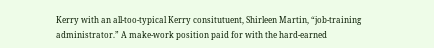Kerry with an all-too-typical Kerry consitutuent, Shirleen Martin, “job-training administrator.” A make-work position paid for with the hard-earned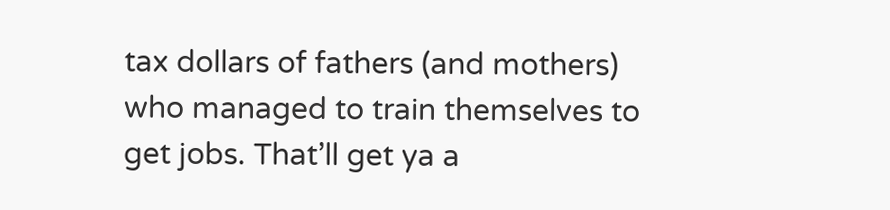tax dollars of fathers (and mothers) who managed to train themselves to get jobs. That’ll get ya a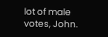lot of male votes, John.